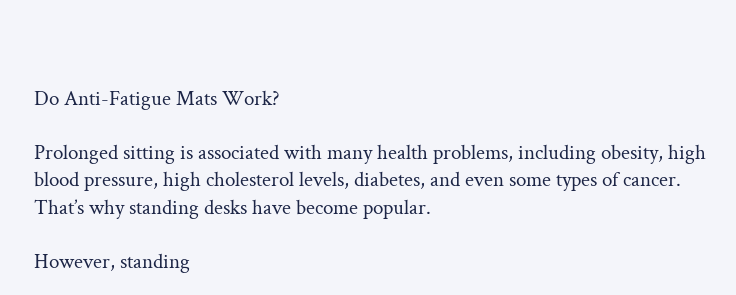Do Anti-Fatigue Mats Work?

Prolonged sitting is associated with many health problems, including obesity, high blood pressure, high cholesterol levels, diabetes, and even some types of cancer. That’s why standing desks have become popular.

However, standing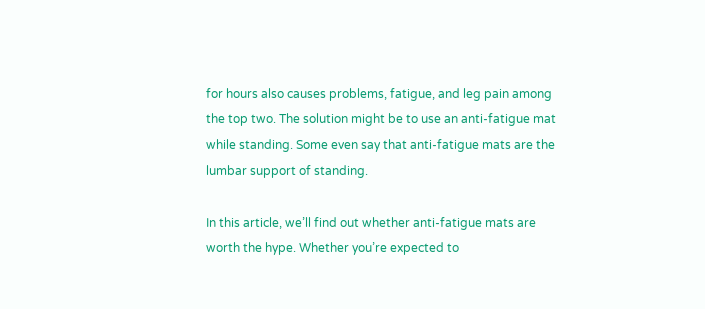for hours also causes problems, fatigue, and leg pain among the top two. The solution might be to use an anti-fatigue mat while standing. Some even say that anti-fatigue mats are the lumbar support of standing.

In this article, we’ll find out whether anti-fatigue mats are worth the hype. Whether you’re expected to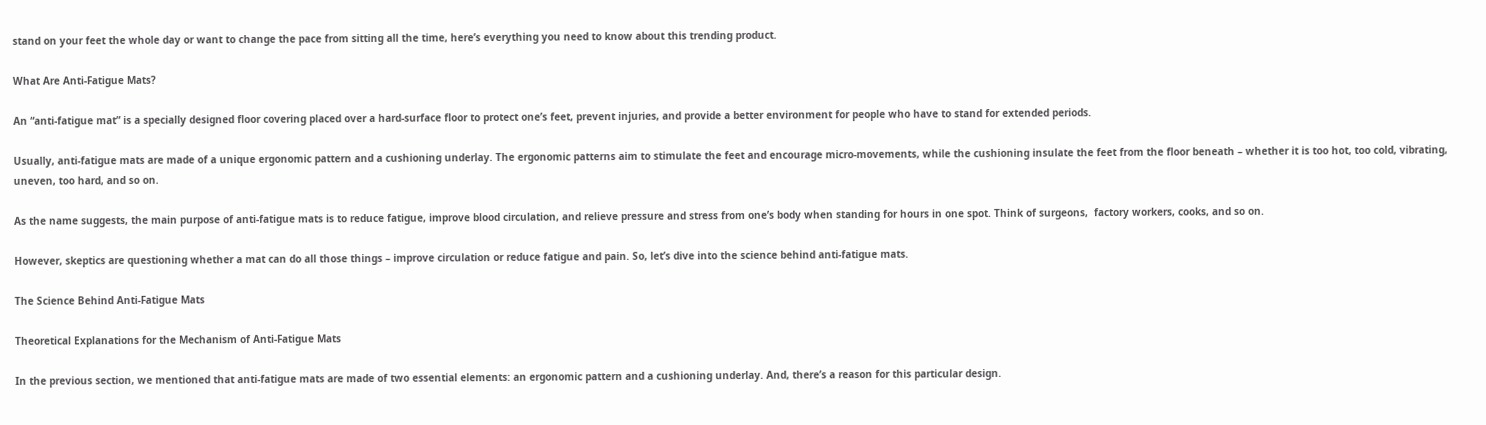stand on your feet the whole day or want to change the pace from sitting all the time, here’s everything you need to know about this trending product.

What Are Anti-Fatigue Mats?

An “anti-fatigue mat” is a specially designed floor covering placed over a hard-surface floor to protect one’s feet, prevent injuries, and provide a better environment for people who have to stand for extended periods.

Usually, anti-fatigue mats are made of a unique ergonomic pattern and a cushioning underlay. The ergonomic patterns aim to stimulate the feet and encourage micro-movements, while the cushioning insulate the feet from the floor beneath – whether it is too hot, too cold, vibrating, uneven, too hard, and so on.

As the name suggests, the main purpose of anti-fatigue mats is to reduce fatigue, improve blood circulation, and relieve pressure and stress from one’s body when standing for hours in one spot. Think of surgeons,  factory workers, cooks, and so on.

However, skeptics are questioning whether a mat can do all those things – improve circulation or reduce fatigue and pain. So, let’s dive into the science behind anti-fatigue mats.

The Science Behind Anti-Fatigue Mats

Theoretical Explanations for the Mechanism of Anti-Fatigue Mats

In the previous section, we mentioned that anti-fatigue mats are made of two essential elements: an ergonomic pattern and a cushioning underlay. And, there’s a reason for this particular design.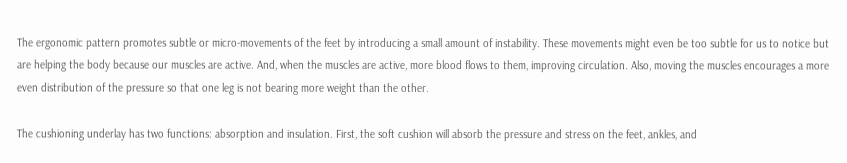The ergonomic pattern promotes subtle or micro-movements of the feet by introducing a small amount of instability. These movements might even be too subtle for us to notice but are helping the body because our muscles are active. And, when the muscles are active, more blood flows to them, improving circulation. Also, moving the muscles encourages a more even distribution of the pressure so that one leg is not bearing more weight than the other.

The cushioning underlay has two functions: absorption and insulation. First, the soft cushion will absorb the pressure and stress on the feet, ankles, and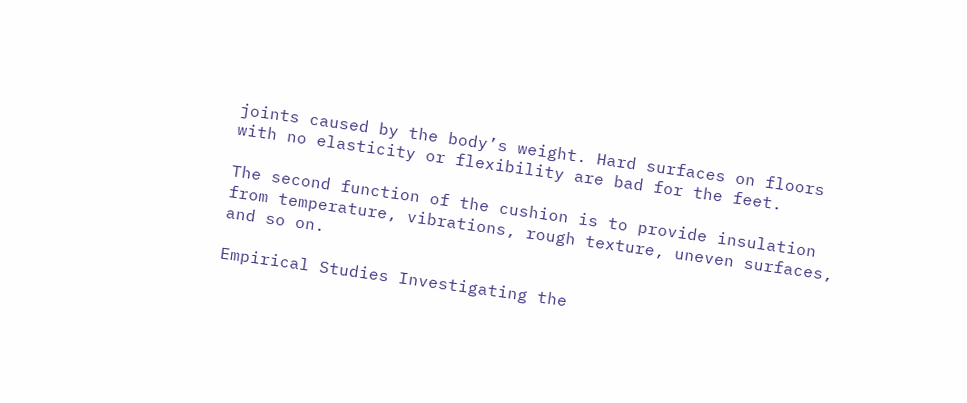joints caused by the body’s weight. Hard surfaces on floors with no elasticity or flexibility are bad for the feet.

The second function of the cushion is to provide insulation from temperature, vibrations, rough texture, uneven surfaces, and so on.

Empirical Studies Investigating the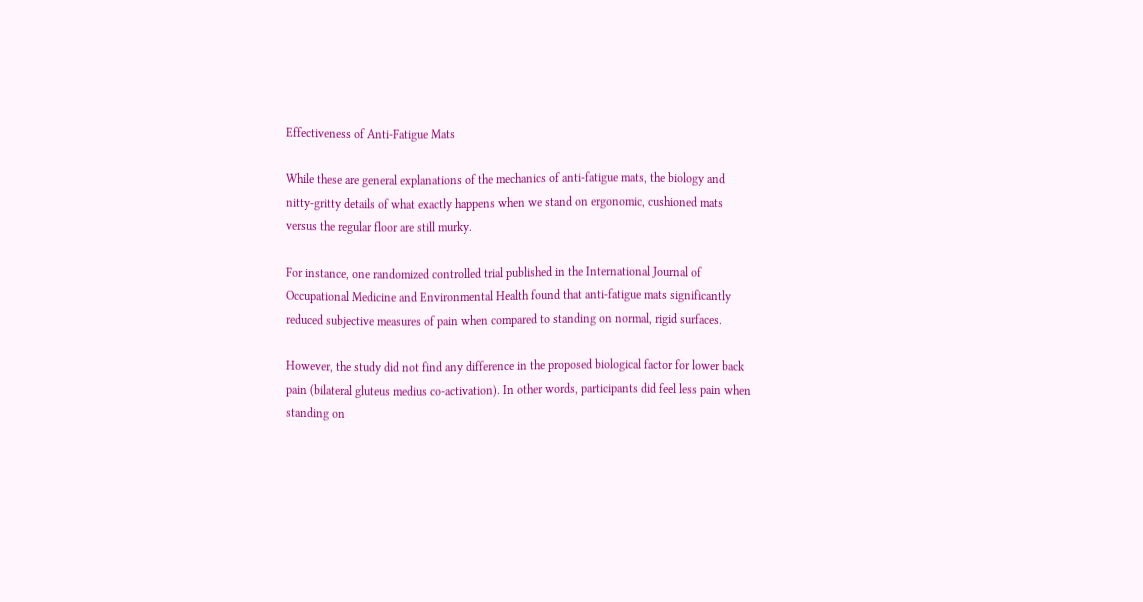Effectiveness of Anti-Fatigue Mats

While these are general explanations of the mechanics of anti-fatigue mats, the biology and nitty-gritty details of what exactly happens when we stand on ergonomic, cushioned mats versus the regular floor are still murky.

For instance, one randomized controlled trial published in the International Journal of Occupational Medicine and Environmental Health found that anti-fatigue mats significantly reduced subjective measures of pain when compared to standing on normal, rigid surfaces.

However, the study did not find any difference in the proposed biological factor for lower back pain (bilateral gluteus medius co-activation). In other words, participants did feel less pain when standing on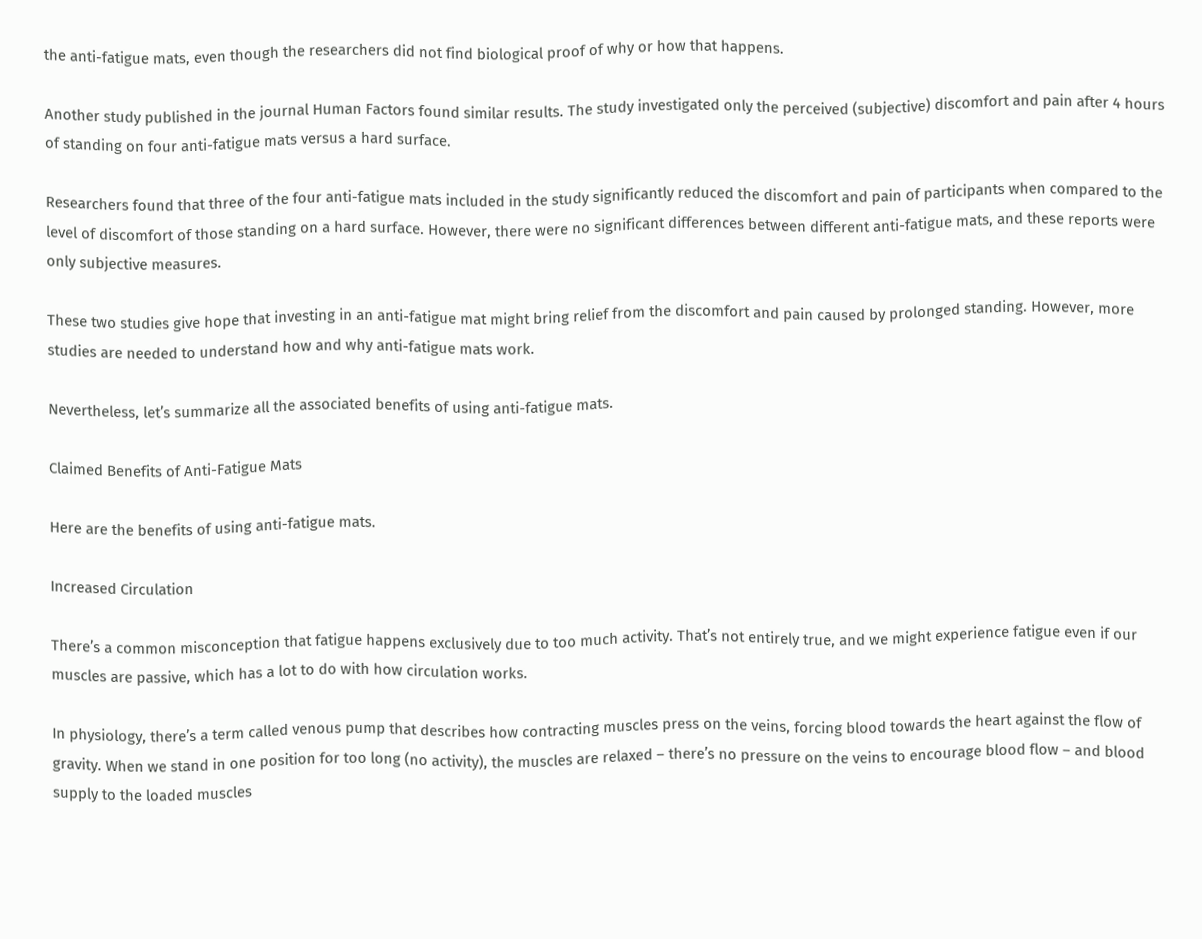the anti-fatigue mats, even though the researchers did not find biological proof of why or how that happens.

Another study published in the journal Human Factors found similar results. The study investigated only the perceived (subjective) discomfort and pain after 4 hours of standing on four anti-fatigue mats versus a hard surface.

Researchers found that three of the four anti-fatigue mats included in the study significantly reduced the discomfort and pain of participants when compared to the level of discomfort of those standing on a hard surface. However, there were no significant differences between different anti-fatigue mats, and these reports were only subjective measures.

These two studies give hope that investing in an anti-fatigue mat might bring relief from the discomfort and pain caused by prolonged standing. However, more studies are needed to understand how and why anti-fatigue mats work.

Nevertheless, let’s summarize all the associated benefits of using anti-fatigue mats.

Claimed Benefits of Anti-Fatigue Mats

Here are the benefits of using anti-fatigue mats.

Increased Circulation

There’s a common misconception that fatigue happens exclusively due to too much activity. That’s not entirely true, and we might experience fatigue even if our muscles are passive, which has a lot to do with how circulation works.

In physiology, there’s a term called venous pump that describes how contracting muscles press on the veins, forcing blood towards the heart against the flow of gravity. When we stand in one position for too long (no activity), the muscles are relaxed – there’s no pressure on the veins to encourage blood flow – and blood supply to the loaded muscles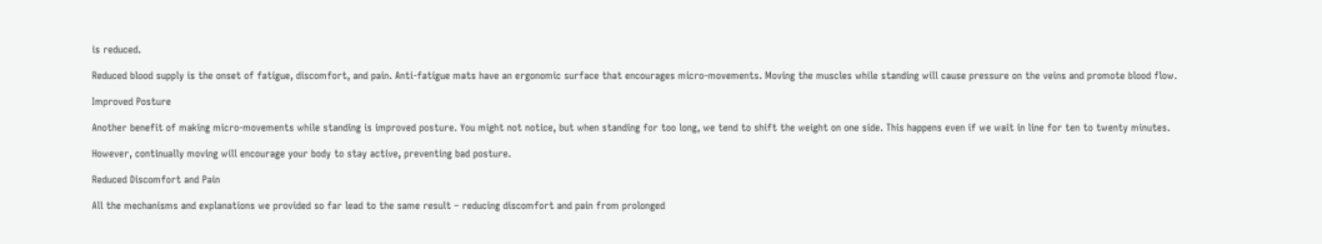is reduced.

Reduced blood supply is the onset of fatigue, discomfort, and pain. Anti-fatigue mats have an ergonomic surface that encourages micro-movements. Moving the muscles while standing will cause pressure on the veins and promote blood flow.

Improved Posture

Another benefit of making micro-movements while standing is improved posture. You might not notice, but when standing for too long, we tend to shift the weight on one side. This happens even if we wait in line for ten to twenty minutes.

However, continually moving will encourage your body to stay active, preventing bad posture.

Reduced Discomfort and Pain

All the mechanisms and explanations we provided so far lead to the same result – reducing discomfort and pain from prolonged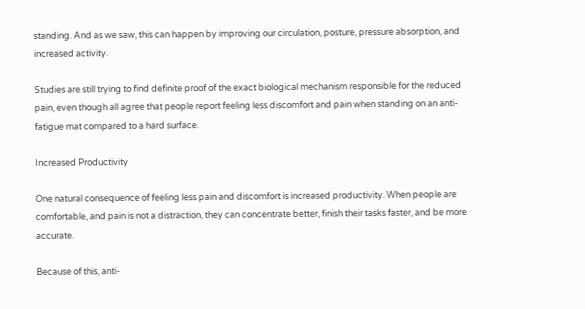standing. And as we saw, this can happen by improving our circulation, posture, pressure absorption, and increased activity.

Studies are still trying to find definite proof of the exact biological mechanism responsible for the reduced pain, even though all agree that people report feeling less discomfort and pain when standing on an anti-fatigue mat compared to a hard surface.

Increased Productivity

One natural consequence of feeling less pain and discomfort is increased productivity. When people are comfortable, and pain is not a distraction, they can concentrate better, finish their tasks faster, and be more accurate.

Because of this, anti-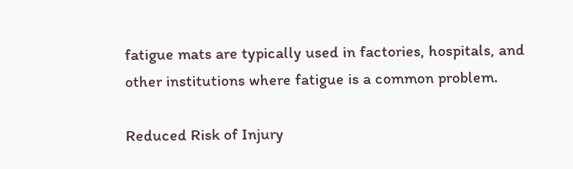fatigue mats are typically used in factories, hospitals, and other institutions where fatigue is a common problem.

Reduced Risk of Injury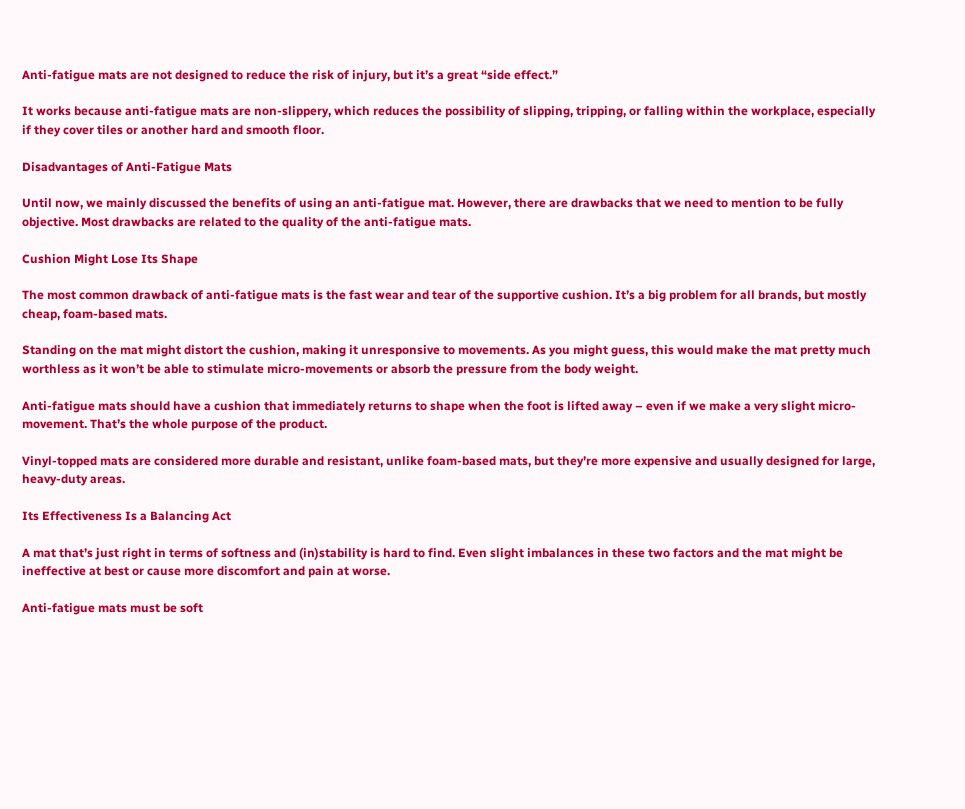Anti-fatigue mats are not designed to reduce the risk of injury, but it’s a great “side effect.”

It works because anti-fatigue mats are non-slippery, which reduces the possibility of slipping, tripping, or falling within the workplace, especially if they cover tiles or another hard and smooth floor.

Disadvantages of Anti-Fatigue Mats

Until now, we mainly discussed the benefits of using an anti-fatigue mat. However, there are drawbacks that we need to mention to be fully objective. Most drawbacks are related to the quality of the anti-fatigue mats.

Cushion Might Lose Its Shape

The most common drawback of anti-fatigue mats is the fast wear and tear of the supportive cushion. It’s a big problem for all brands, but mostly cheap, foam-based mats.

Standing on the mat might distort the cushion, making it unresponsive to movements. As you might guess, this would make the mat pretty much worthless as it won’t be able to stimulate micro-movements or absorb the pressure from the body weight.

Anti-fatigue mats should have a cushion that immediately returns to shape when the foot is lifted away – even if we make a very slight micro-movement. That’s the whole purpose of the product.

Vinyl-topped mats are considered more durable and resistant, unlike foam-based mats, but they’re more expensive and usually designed for large, heavy-duty areas.

Its Effectiveness Is a Balancing Act

A mat that’s just right in terms of softness and (in)stability is hard to find. Even slight imbalances in these two factors and the mat might be ineffective at best or cause more discomfort and pain at worse.

Anti-fatigue mats must be soft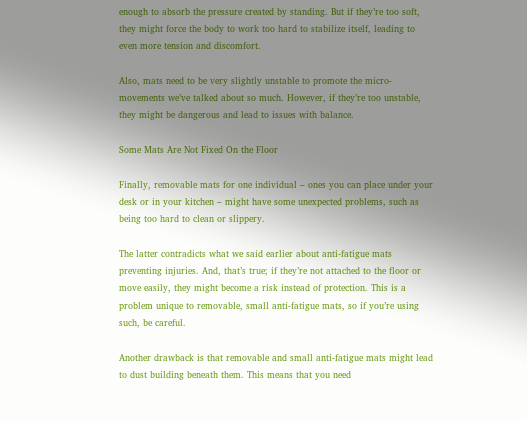enough to absorb the pressure created by standing. But if they’re too soft, they might force the body to work too hard to stabilize itself, leading to even more tension and discomfort.

Also, mats need to be very slightly unstable to promote the micro-movements we’ve talked about so much. However, if they’re too unstable, they might be dangerous and lead to issues with balance.

Some Mats Are Not Fixed On the Floor

Finally, removable mats for one individual – ones you can place under your desk or in your kitchen – might have some unexpected problems, such as being too hard to clean or slippery.

The latter contradicts what we said earlier about anti-fatigue mats preventing injuries. And, that’s true; if they’re not attached to the floor or move easily, they might become a risk instead of protection. This is a problem unique to removable, small anti-fatigue mats, so if you’re using such, be careful.

Another drawback is that removable and small anti-fatigue mats might lead to dust building beneath them. This means that you need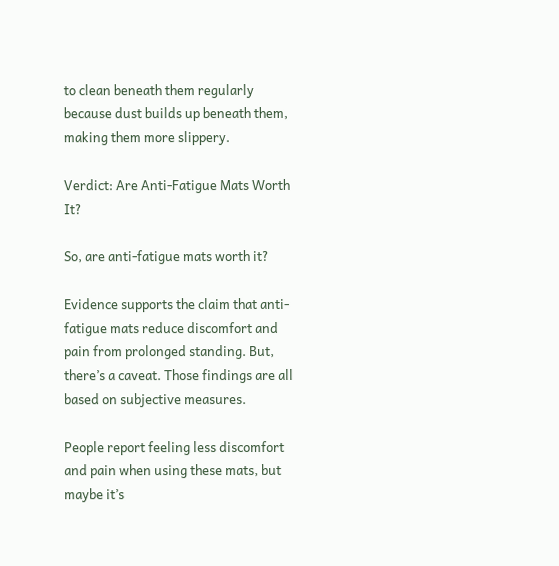to clean beneath them regularly because dust builds up beneath them, making them more slippery.

Verdict: Are Anti-Fatigue Mats Worth It?

So, are anti-fatigue mats worth it?

Evidence supports the claim that anti-fatigue mats reduce discomfort and pain from prolonged standing. But, there’s a caveat. Those findings are all based on subjective measures.

People report feeling less discomfort and pain when using these mats, but maybe it’s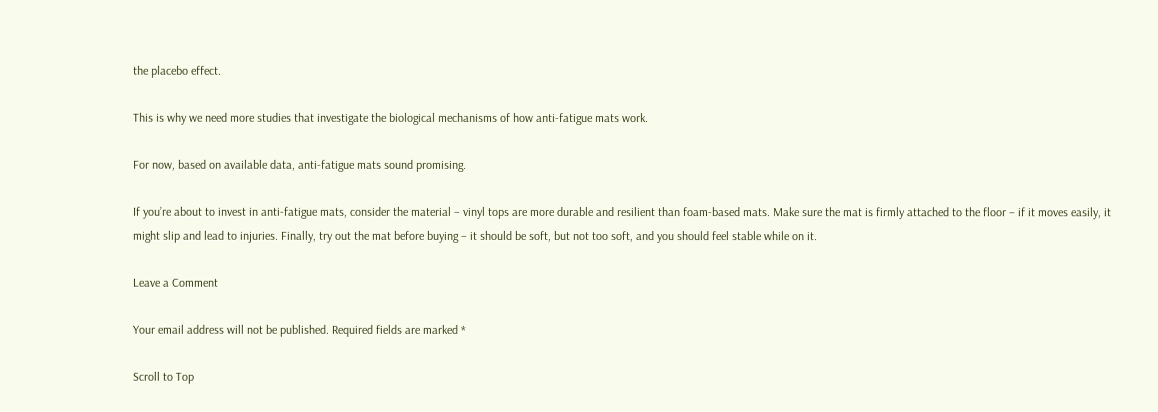the placebo effect.

This is why we need more studies that investigate the biological mechanisms of how anti-fatigue mats work.

For now, based on available data, anti-fatigue mats sound promising.

If you’re about to invest in anti-fatigue mats, consider the material – vinyl tops are more durable and resilient than foam-based mats. Make sure the mat is firmly attached to the floor – if it moves easily, it might slip and lead to injuries. Finally, try out the mat before buying – it should be soft, but not too soft, and you should feel stable while on it.

Leave a Comment

Your email address will not be published. Required fields are marked *

Scroll to Top